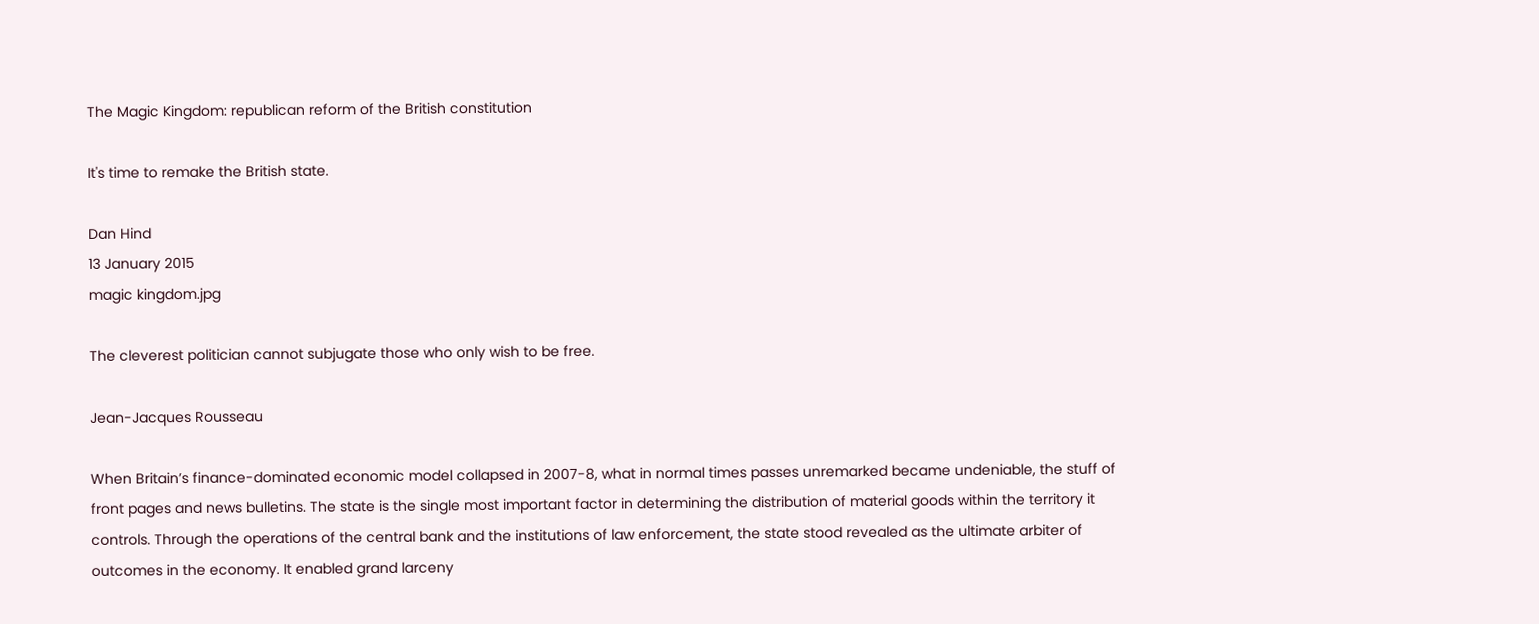The Magic Kingdom: republican reform of the British constitution

It's time to remake the British state.

Dan Hind
13 January 2015
magic kingdom.jpg

The cleverest politician cannot subjugate those who only wish to be free.

Jean-Jacques Rousseau

When Britain’s finance-dominated economic model collapsed in 2007-8, what in normal times passes unremarked became undeniable, the stuff of front pages and news bulletins. The state is the single most important factor in determining the distribution of material goods within the territory it controls. Through the operations of the central bank and the institutions of law enforcement, the state stood revealed as the ultimate arbiter of outcomes in the economy. It enabled grand larceny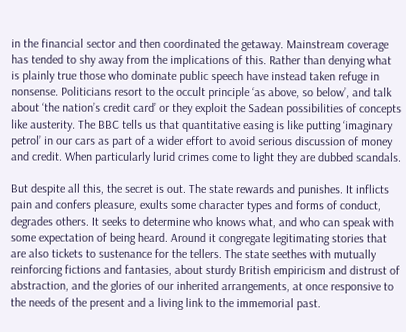in the financial sector and then coordinated the getaway. Mainstream coverage has tended to shy away from the implications of this. Rather than denying what is plainly true those who dominate public speech have instead taken refuge in nonsense. Politicians resort to the occult principle ‘as above, so below’, and talk about ‘the nation’s credit card’ or they exploit the Sadean possibilities of concepts like austerity. The BBC tells us that quantitative easing is like putting ‘imaginary petrol’ in our cars as part of a wider effort to avoid serious discussion of money and credit. When particularly lurid crimes come to light they are dubbed scandals.

But despite all this, the secret is out. The state rewards and punishes. It inflicts pain and confers pleasure, exults some character types and forms of conduct, degrades others. It seeks to determine who knows what, and who can speak with some expectation of being heard. Around it congregate legitimating stories that are also tickets to sustenance for the tellers. The state seethes with mutually reinforcing fictions and fantasies, about sturdy British empiricism and distrust of abstraction, and the glories of our inherited arrangements, at once responsive to the needs of the present and a living link to the immemorial past.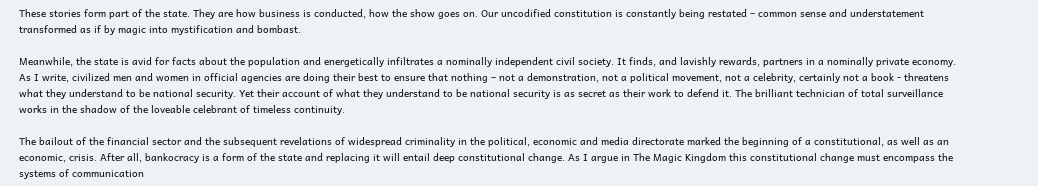These stories form part of the state. They are how business is conducted, how the show goes on. Our uncodified constitution is constantly being restated – common sense and understatement transformed as if by magic into mystification and bombast.

Meanwhile, the state is avid for facts about the population and energetically infiltrates a nominally independent civil society. It finds, and lavishly rewards, partners in a nominally private economy. As I write, civilized men and women in official agencies are doing their best to ensure that nothing – not a demonstration, not a political movement, not a celebrity, certainly not a book - threatens what they understand to be national security. Yet their account of what they understand to be national security is as secret as their work to defend it. The brilliant technician of total surveillance works in the shadow of the loveable celebrant of timeless continuity.

The bailout of the financial sector and the subsequent revelations of widespread criminality in the political, economic and media directorate marked the beginning of a constitutional, as well as an economic, crisis. After all, bankocracy is a form of the state and replacing it will entail deep constitutional change. As I argue in The Magic Kingdom this constitutional change must encompass the systems of communication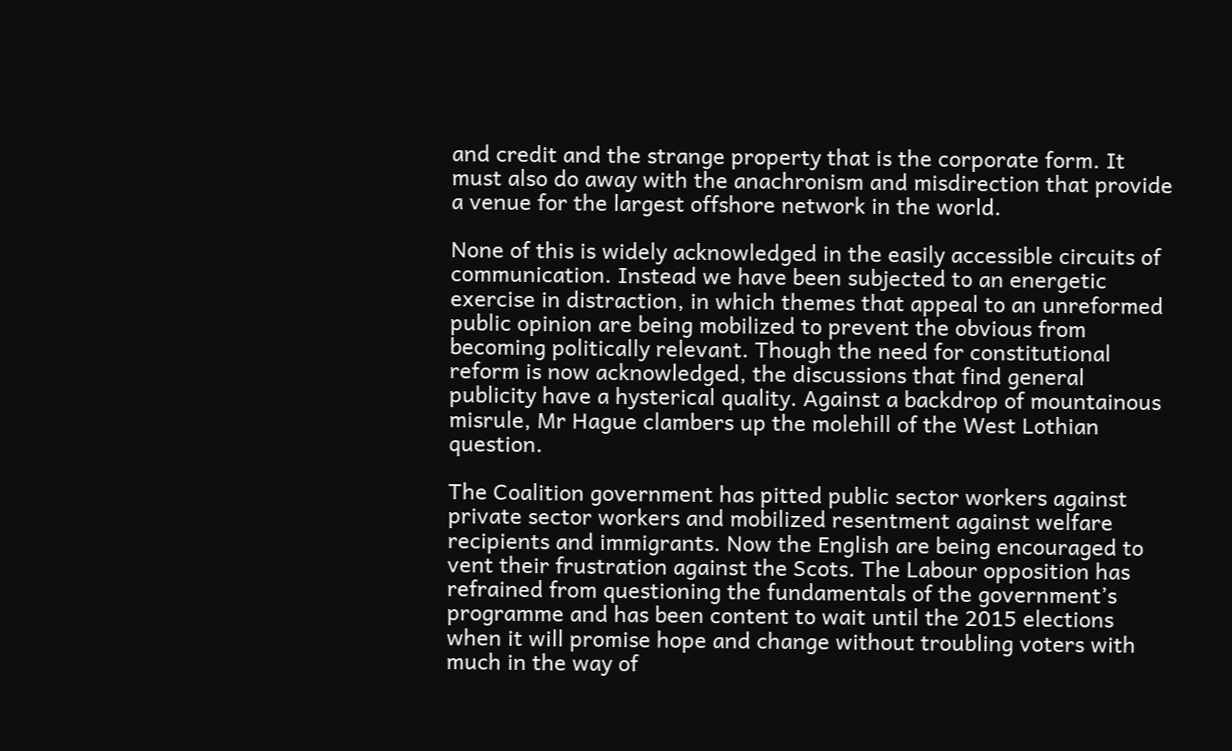and credit and the strange property that is the corporate form. It must also do away with the anachronism and misdirection that provide a venue for the largest offshore network in the world.

None of this is widely acknowledged in the easily accessible circuits of communication. Instead we have been subjected to an energetic exercise in distraction, in which themes that appeal to an unreformed public opinion are being mobilized to prevent the obvious from becoming politically relevant. Though the need for constitutional reform is now acknowledged, the discussions that find general publicity have a hysterical quality. Against a backdrop of mountainous misrule, Mr Hague clambers up the molehill of the West Lothian question.

The Coalition government has pitted public sector workers against private sector workers and mobilized resentment against welfare recipients and immigrants. Now the English are being encouraged to vent their frustration against the Scots. The Labour opposition has refrained from questioning the fundamentals of the government’s programme and has been content to wait until the 2015 elections when it will promise hope and change without troubling voters with much in the way of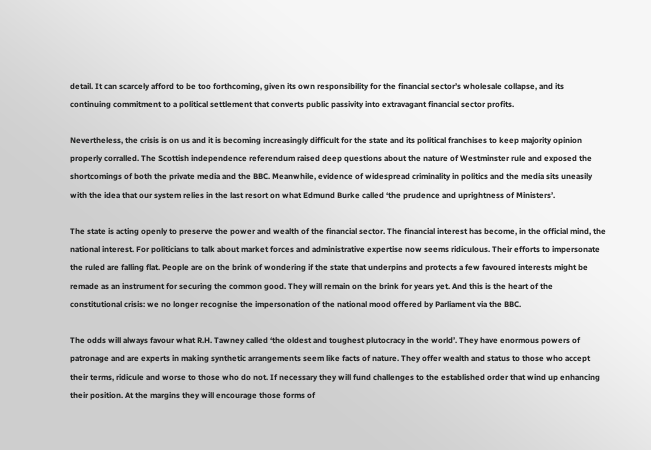detail. It can scarcely afford to be too forthcoming, given its own responsibility for the financial sector’s wholesale collapse, and its continuing commitment to a political settlement that converts public passivity into extravagant financial sector profits.

Nevertheless, the crisis is on us and it is becoming increasingly difficult for the state and its political franchises to keep majority opinion properly corralled. The Scottish independence referendum raised deep questions about the nature of Westminster rule and exposed the shortcomings of both the private media and the BBC. Meanwhile, evidence of widespread criminality in politics and the media sits uneasily with the idea that our system relies in the last resort on what Edmund Burke called ‘the prudence and uprightness of Ministers’.

The state is acting openly to preserve the power and wealth of the financial sector. The financial interest has become, in the official mind, the national interest. For politicians to talk about market forces and administrative expertise now seems ridiculous. Their efforts to impersonate the ruled are falling flat. People are on the brink of wondering if the state that underpins and protects a few favoured interests might be remade as an instrument for securing the common good. They will remain on the brink for years yet. And this is the heart of the constitutional crisis: we no longer recognise the impersonation of the national mood offered by Parliament via the BBC.

The odds will always favour what R.H. Tawney called ‘the oldest and toughest plutocracy in the world’. They have enormous powers of patronage and are experts in making synthetic arrangements seem like facts of nature. They offer wealth and status to those who accept their terms, ridicule and worse to those who do not. If necessary they will fund challenges to the established order that wind up enhancing their position. At the margins they will encourage those forms of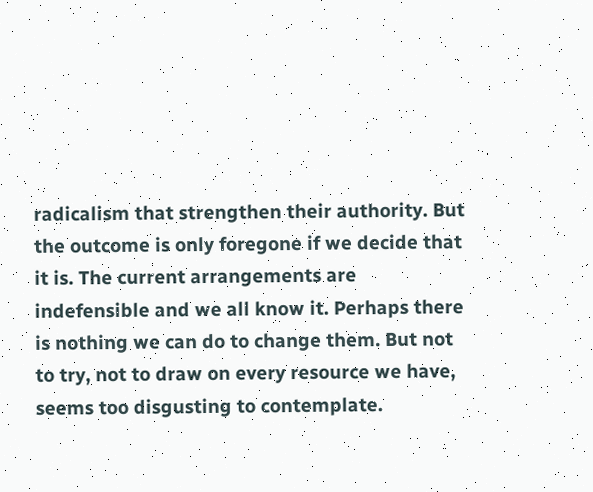radicalism that strengthen their authority. But the outcome is only foregone if we decide that it is. The current arrangements are indefensible and we all know it. Perhaps there is nothing we can do to change them. But not to try, not to draw on every resource we have, seems too disgusting to contemplate.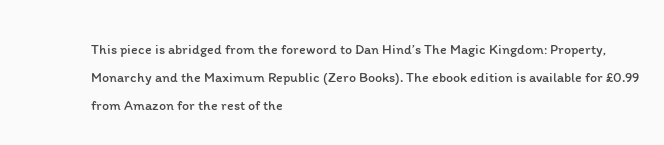This piece is abridged from the foreword to Dan Hind’s The Magic Kingdom: Property, Monarchy and the Maximum Republic (Zero Books). The ebook edition is available for £0.99 from Amazon for the rest of the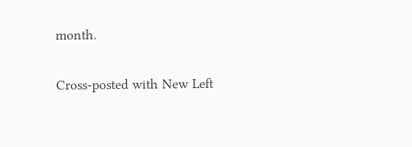month.

Cross-posted with New Left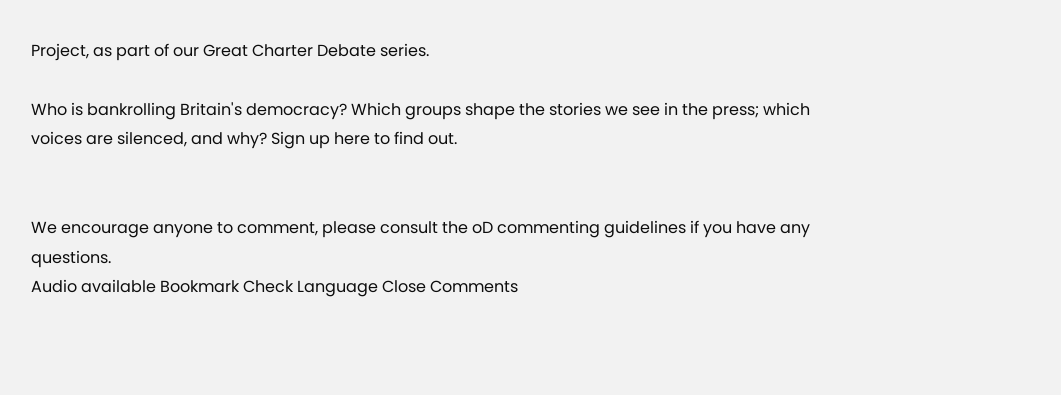Project, as part of our Great Charter Debate series.

Who is bankrolling Britain's democracy? Which groups shape the stories we see in the press; which voices are silenced, and why? Sign up here to find out.


We encourage anyone to comment, please consult the oD commenting guidelines if you have any questions.
Audio available Bookmark Check Language Close Comments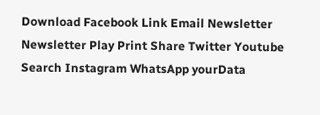Download Facebook Link Email Newsletter Newsletter Play Print Share Twitter Youtube Search Instagram WhatsApp yourData